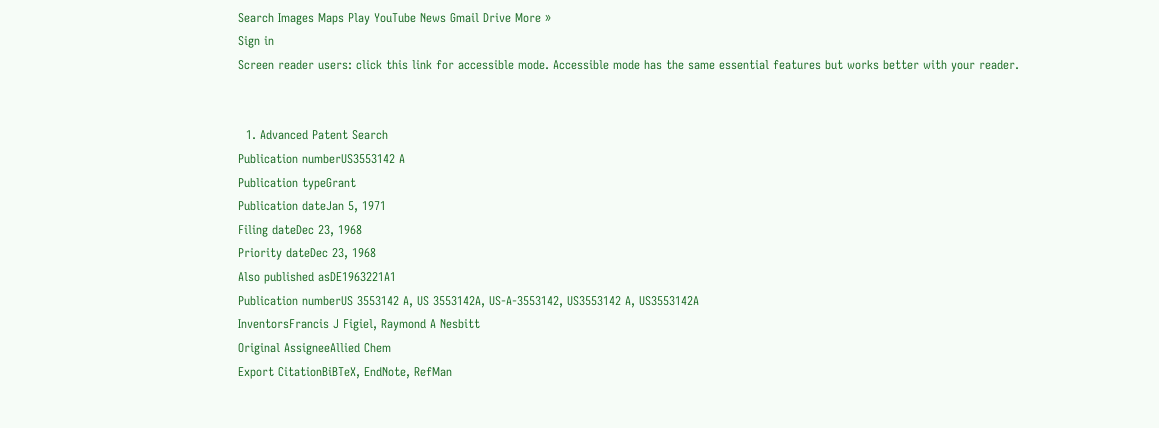Search Images Maps Play YouTube News Gmail Drive More »
Sign in
Screen reader users: click this link for accessible mode. Accessible mode has the same essential features but works better with your reader.


  1. Advanced Patent Search
Publication numberUS3553142 A
Publication typeGrant
Publication dateJan 5, 1971
Filing dateDec 23, 1968
Priority dateDec 23, 1968
Also published asDE1963221A1
Publication numberUS 3553142 A, US 3553142A, US-A-3553142, US3553142 A, US3553142A
InventorsFrancis J Figiel, Raymond A Nesbitt
Original AssigneeAllied Chem
Export CitationBiBTeX, EndNote, RefMan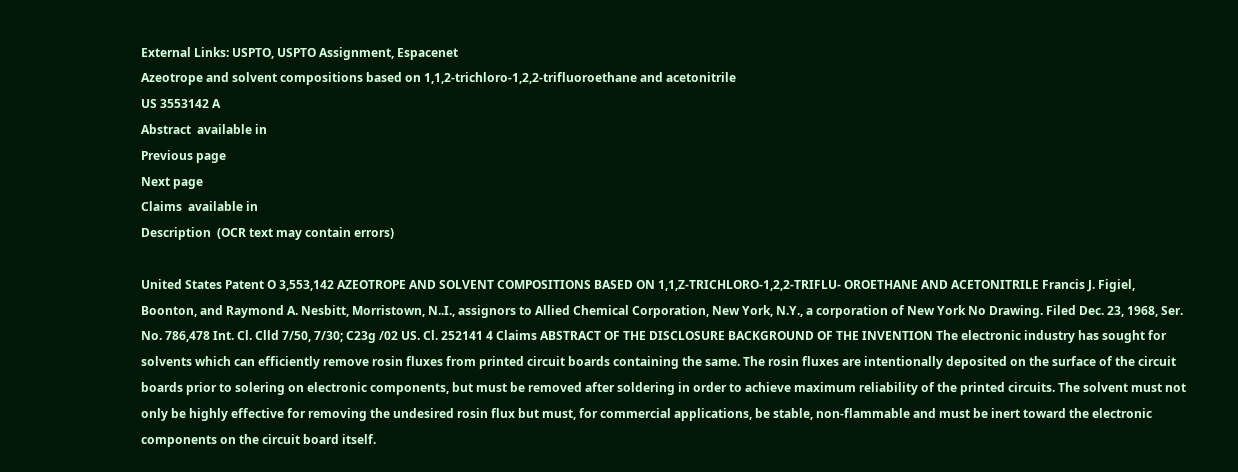External Links: USPTO, USPTO Assignment, Espacenet
Azeotrope and solvent compositions based on 1,1,2-trichloro-1,2,2-trifluoroethane and acetonitrile
US 3553142 A
Abstract  available in
Previous page
Next page
Claims  available in
Description  (OCR text may contain errors)

United States Patent O 3,553,142 AZEOTROPE AND SOLVENT COMPOSITIONS BASED ON 1,1,Z-TRICHLORO-1,2,2-TRIFLU- OROETHANE AND ACETONITRILE Francis J. Figiel, Boonton, and Raymond A. Nesbitt, Morristown, N..I., assignors to Allied Chemical Corporation, New York, N.Y., a corporation of New York No Drawing. Filed Dec. 23, 1968, Ser. No. 786,478 Int. Cl. Clld 7/50, 7/30; C23g /02 US. Cl. 252141 4 Claims ABSTRACT OF THE DISCLOSURE BACKGROUND OF THE INVENTION The electronic industry has sought for solvents which can efficiently remove rosin fluxes from printed circuit boards containing the same. The rosin fluxes are intentionally deposited on the surface of the circuit boards prior to solering on electronic components, but must be removed after soldering in order to achieve maximum reliability of the printed circuits. The solvent must not only be highly effective for removing the undesired rosin flux but must, for commercial applications, be stable, non-flammable and must be inert toward the electronic components on the circuit board itself.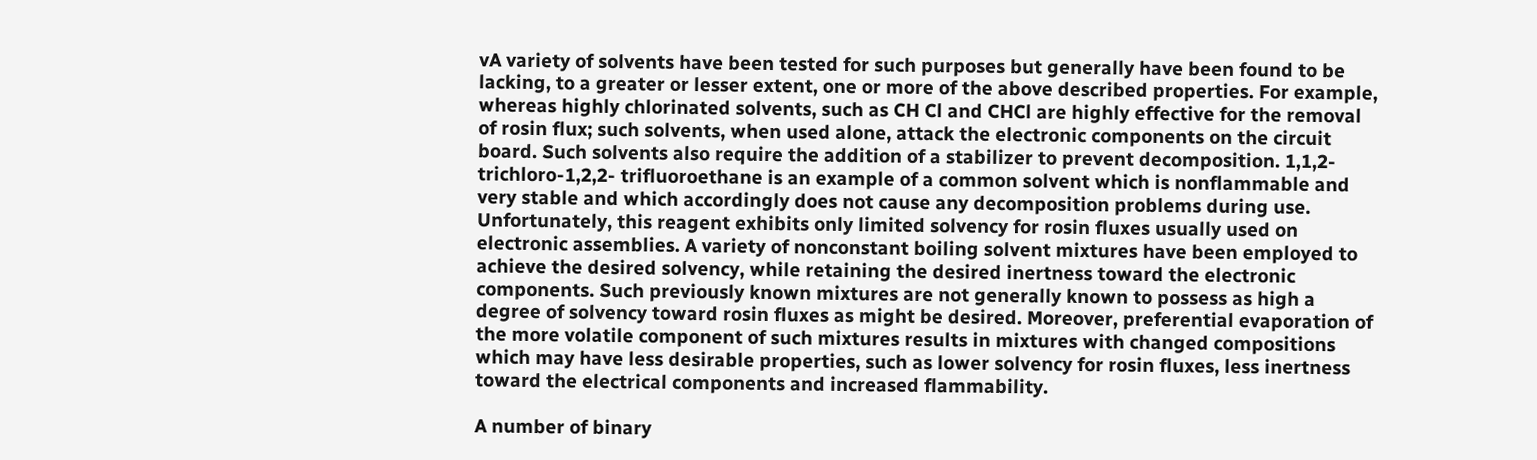vA variety of solvents have been tested for such purposes but generally have been found to be lacking, to a greater or lesser extent, one or more of the above described properties. For example, whereas highly chlorinated solvents, such as CH Cl and CHCl are highly effective for the removal of rosin flux; such solvents, when used alone, attack the electronic components on the circuit board. Such solvents also require the addition of a stabilizer to prevent decomposition. 1,1,2-trichloro-1,2,2- trifluoroethane is an example of a common solvent which is nonflammable and very stable and which accordingly does not cause any decomposition problems during use. Unfortunately, this reagent exhibits only limited solvency for rosin fluxes usually used on electronic assemblies. A variety of nonconstant boiling solvent mixtures have been employed to achieve the desired solvency, while retaining the desired inertness toward the electronic components. Such previously known mixtures are not generally known to possess as high a degree of solvency toward rosin fluxes as might be desired. Moreover, preferential evaporation of the more volatile component of such mixtures results in mixtures with changed compositions which may have less desirable properties, such as lower solvency for rosin fluxes, less inertness toward the electrical components and increased flammability.

A number of binary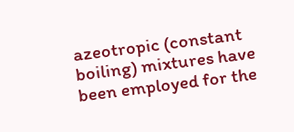azeotropic (constant boiling) mixtures have been employed for the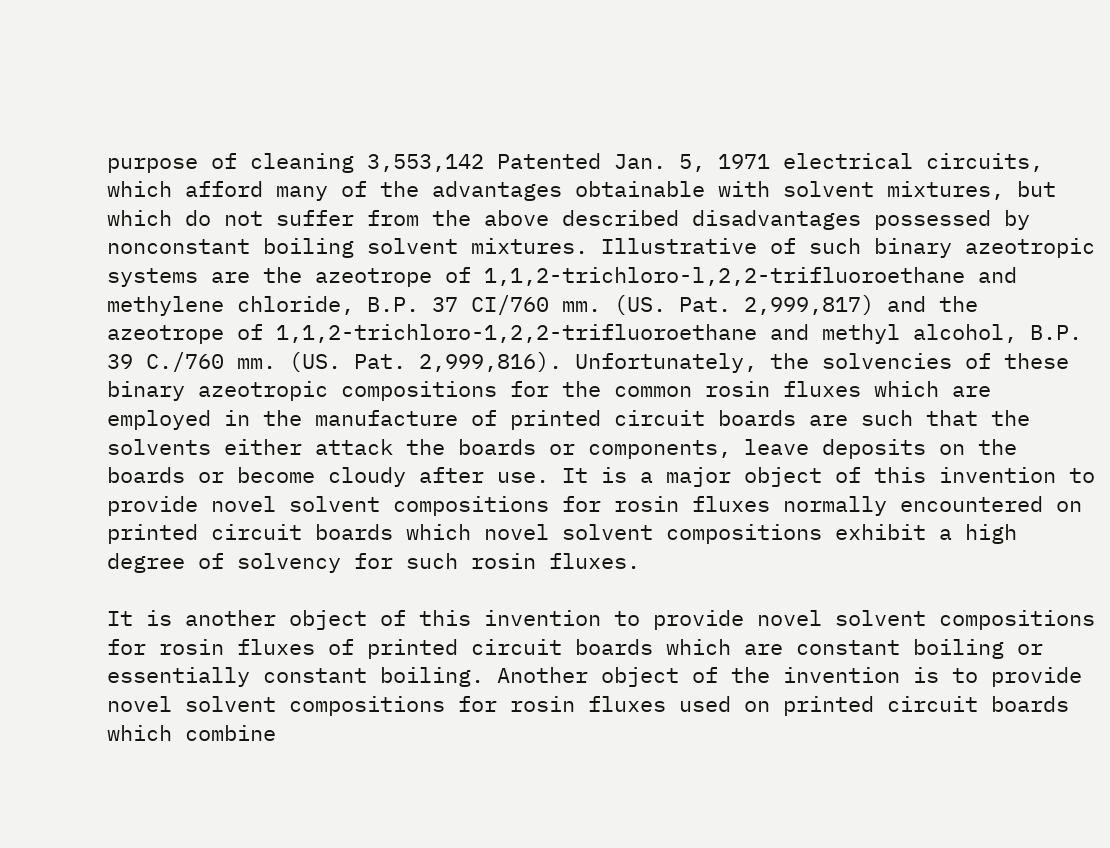purpose of cleaning 3,553,142 Patented Jan. 5, 1971 electrical circuits, which afford many of the advantages obtainable with solvent mixtures, but which do not suffer from the above described disadvantages possessed by nonconstant boiling solvent mixtures. Illustrative of such binary azeotropic systems are the azeotrope of 1,1,2-trichloro-l,2,2-trifluoroethane and methylene chloride, B.P. 37 CI/760 mm. (US. Pat. 2,999,817) and the azeotrope of 1,1,2-trichloro-1,2,2-trifluoroethane and methyl alcohol, B.P. 39 C./760 mm. (US. Pat. 2,999,816). Unfortunately, the solvencies of these binary azeotropic compositions for the common rosin fluxes which are employed in the manufacture of printed circuit boards are such that the solvents either attack the boards or components, leave deposits on the boards or become cloudy after use. It is a major object of this invention to provide novel solvent compositions for rosin fluxes normally encountered on printed circuit boards which novel solvent compositions exhibit a high degree of solvency for such rosin fluxes.

It is another object of this invention to provide novel solvent compositions for rosin fluxes of printed circuit boards which are constant boiling or essentially constant boiling. Another object of the invention is to provide novel solvent compositions for rosin fluxes used on printed circuit boards which combine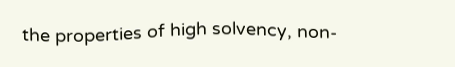the properties of high solvency, non-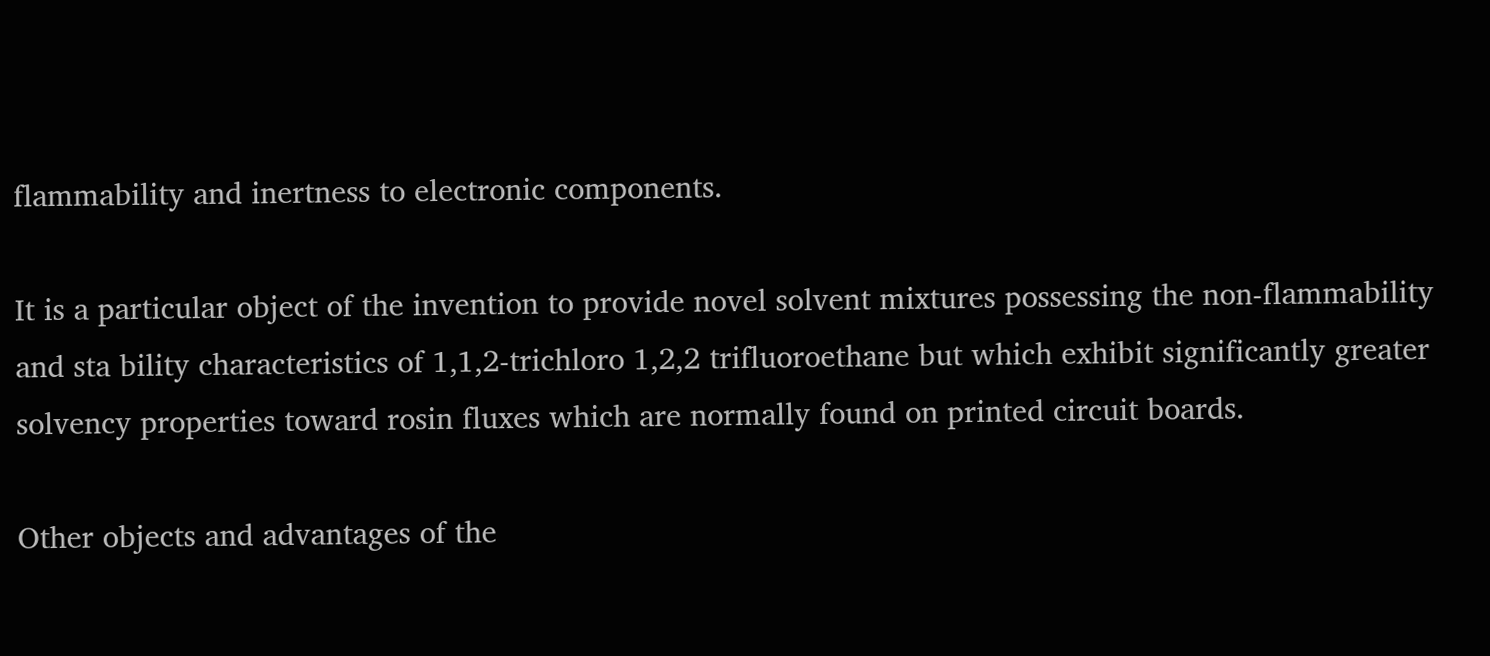flammability and inertness to electronic components.

It is a particular object of the invention to provide novel solvent mixtures possessing the non-flammability and sta bility characteristics of 1,1,2-trichloro 1,2,2 trifluoroethane but which exhibit significantly greater solvency properties toward rosin fluxes which are normally found on printed circuit boards.

Other objects and advantages of the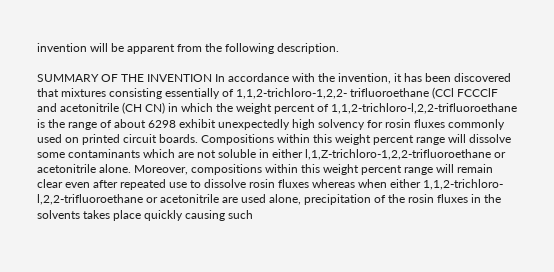invention will be apparent from the following description.

SUMMARY OF THE INVENTION In accordance with the invention, it has been discovered that mixtures consisting essentially of 1,1,2-trichloro-1,2,2- trifluoroethane (CCl FCCClF and acetonitrile (CH CN) in which the weight percent of 1,1,2-trichloro-l,2,2-trifluoroethane is the range of about 6298 exhibit unexpectedly high solvency for rosin fluxes commonly used on printed circuit boards. Compositions within this weight percent range will dissolve some contaminants which are not soluble in either l,1,Z-trichloro-1,2,2-trifluoroethane or acetonitrile alone. Moreover, compositions within this weight percent range will remain clear even after repeated use to dissolve rosin fluxes whereas when either 1,1,2-trichloro-l,2,2-trifluoroethane or acetonitrile are used alone, precipitation of the rosin fluxes in the solvents takes place quickly causing such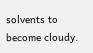solvents to become cloudy.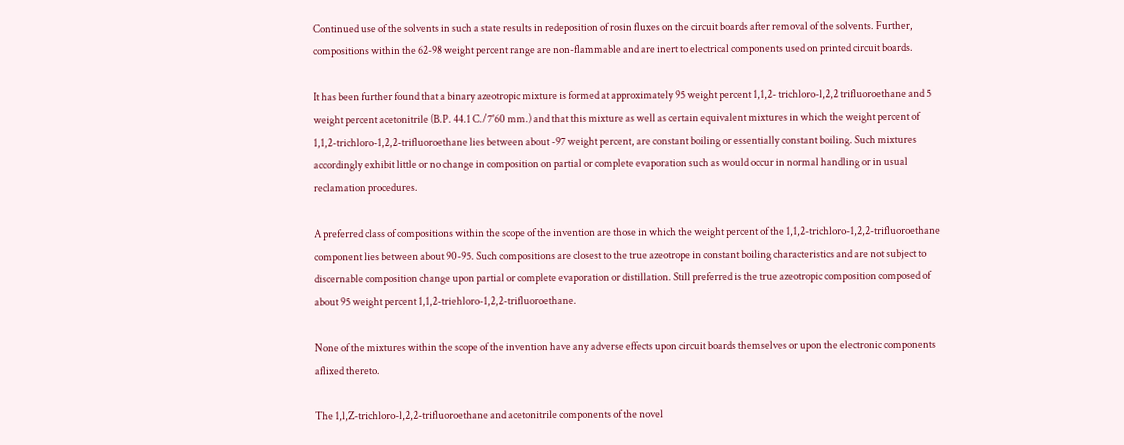Continued use of the solvents in such a state results in redeposition of rosin fluxes on the circuit boards after removal of the solvents. Further, compositions within the 62-98 weight percent range are non-flammable and are inert to electrical components used on printed circuit boards.

It has been further found that a binary azeotropic mixture is formed at approximately 95 weight percent 1,1,2- trichloro-l,2,2 trifluoroethane and 5 weight percent acetonitrile (B.P. 44.1 C./7'60 mm.) and that this mixture as well as certain equivalent mixtures in which the weight percent of 1,1,2-trichloro-1,2,2-trifluoroethane lies between about -97 weight percent, are constant boiling or essentially constant boiling. Such mixtures accordingly exhibit little or no change in composition on partial or complete evaporation such as would occur in normal handling or in usual reclamation procedures.

A preferred class of compositions within the scope of the invention are those in which the weight percent of the 1,1,2-trichloro-1,2,2-trifluoroethane component lies between about 90-95. Such compositions are closest to the true azeotrope in constant boiling characteristics and are not subject to discernable composition change upon partial or complete evaporation or distillation. Still preferred is the true azeotropic composition composed of about 95 weight percent 1,1,2-triehloro-1,2,2-trifluoroethane.

None of the mixtures within the scope of the invention have any adverse effects upon circuit boards themselves or upon the electronic components aflixed thereto.

The 1,l,Z-trichloro-l,2,2-trifluoroethane and acetonitrile components of the novel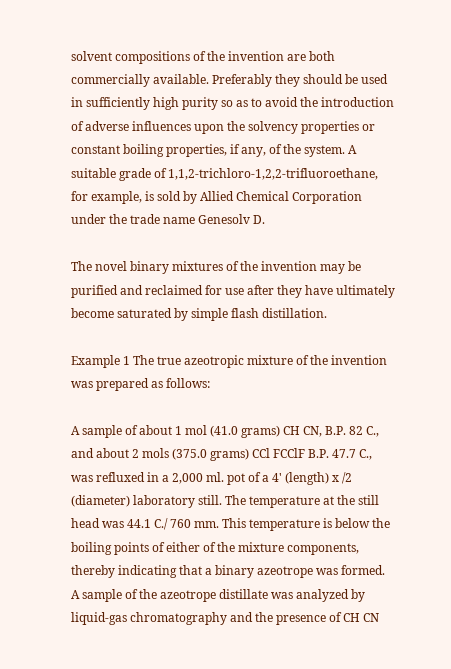solvent compositions of the invention are both commercially available. Preferably they should be used in sufficiently high purity so as to avoid the introduction of adverse influences upon the solvency properties or constant boiling properties, if any, of the system. A suitable grade of 1,1,2-trichloro-1,2,2-trifluoroethane, for example, is sold by Allied Chemical Corporation under the trade name Genesolv D.

The novel binary mixtures of the invention may be purified and reclaimed for use after they have ultimately become saturated by simple flash distillation.

Example 1 The true azeotropic mixture of the invention was prepared as follows:

A sample of about 1 mol (41.0 grams) CH CN, B.P. 82 C., and about 2 mols (375.0 grams) CCl FCClF B.P. 47.7 C., was refluxed in a 2,000 ml. pot of a 4' (length) x /2 (diameter) laboratory still. The temperature at the still head was 44.1 C./ 760 mm. This temperature is below the boiling points of either of the mixture components, thereby indicating that a binary azeotrope was formed. A sample of the azeotrope distillate was analyzed by liquid-gas chromatography and the presence of CH CN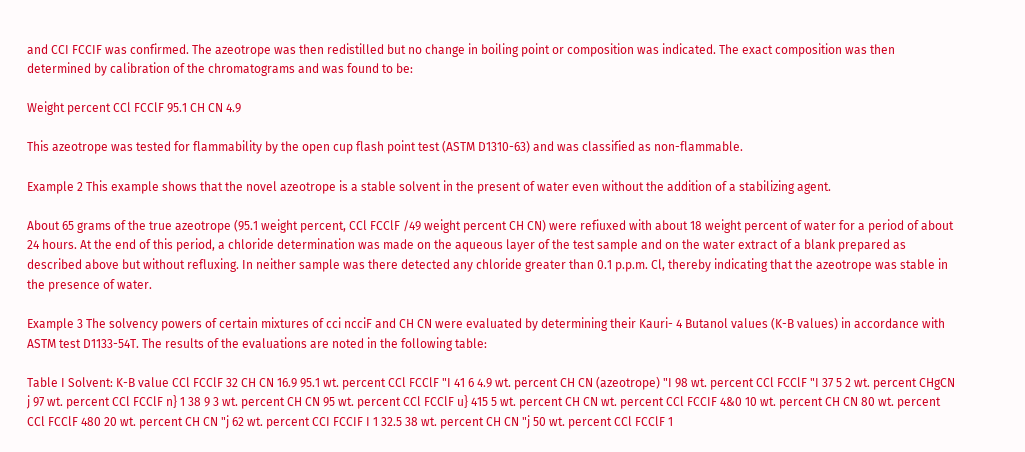and CCI FCCIF was confirmed. The azeotrope was then redistilled but no change in boiling point or composition was indicated. The exact composition was then determined by calibration of the chromatograms and was found to be:

Weight percent CCl FCClF 95.1 CH CN 4.9

This azeotrope was tested for flammability by the open cup flash point test (ASTM D1310-63) and was classified as non-flammable.

Example 2 This example shows that the novel azeotrope is a stable solvent in the present of water even without the addition of a stabilizing agent.

About 65 grams of the true azeotrope (95.1 weight percent, CCl FCClF /49 weight percent CH CN) were refiuxed with about 18 weight percent of water for a period of about 24 hours. At the end of this period, a chloride determination was made on the aqueous layer of the test sample and on the water extract of a blank prepared as described above but without refluxing. In neither sample was there detected any chloride greater than 0.1 p.p.m. Cl, thereby indicating that the azeotrope was stable in the presence of water.

Example 3 The solvency powers of certain mixtures of cci ncciF and CH CN were evaluated by determining their Kauri- 4 Butanol values (K-B values) in accordance with ASTM test D1133-54T. The results of the evaluations are noted in the following table:

Table I Solvent: K-B value CCl FCClF 32 CH CN 16.9 95.1 wt. percent CCl FCClF "I 41 6 4.9 wt. percent CH CN (azeotrope) "I 98 wt. percent CCl FCClF "I 37 5 2 wt. percent CHgCN j 97 wt. percent CCl FCClF n} 1 38 9 3 wt. percent CH CN 95 wt. percent CCl FCClF u} 415 5 wt. percent CH CN wt. percent CCl FCCIF 4&0 10 wt. percent CH CN 80 wt. percent CCl FCClF 480 20 wt. percent CH CN "j 62 wt. percent CCI FCCIF I 1 32.5 38 wt. percent CH CN "j 50 wt. percent CCl FCClF 1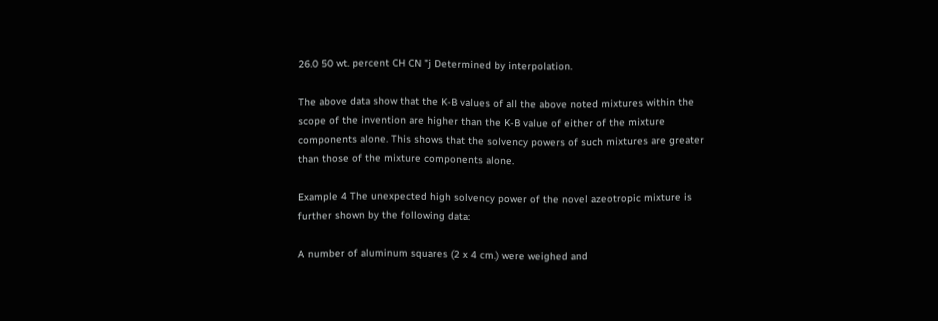26.0 50 wt. percent CH CN "j Determined by interpolation.

The above data show that the K-B values of all the above noted mixtures within the scope of the invention are higher than the K-B value of either of the mixture components alone. This shows that the solvency powers of such mixtures are greater than those of the mixture components alone.

Example 4 The unexpected high solvency power of the novel azeotropic mixture is further shown by the following data:

A number of aluminum squares (2 x 4 cm.) were weighed and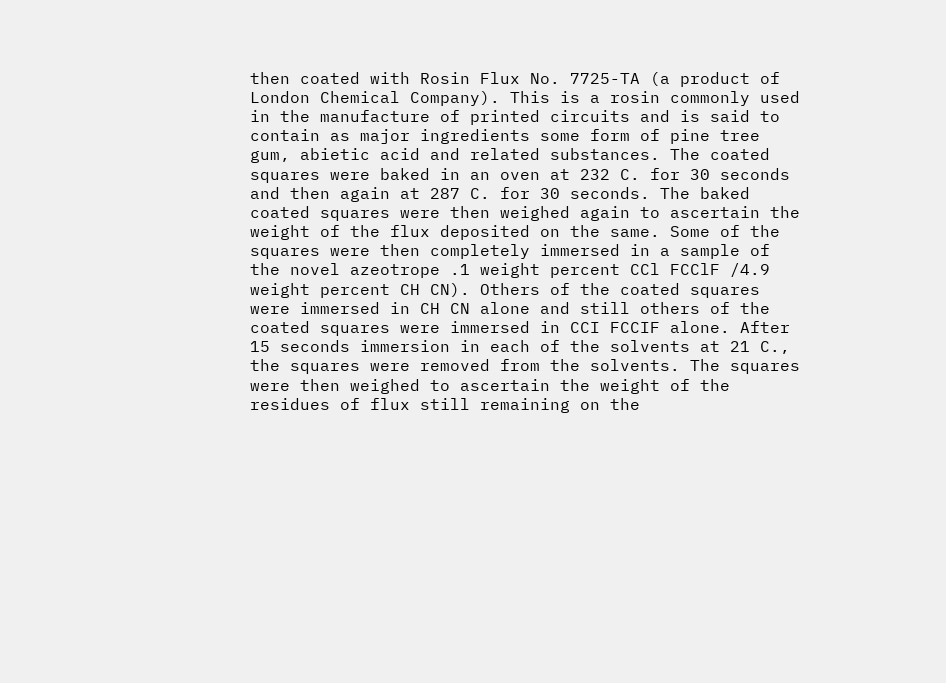then coated with Rosin Flux No. 7725-TA (a product of London Chemical Company). This is a rosin commonly used in the manufacture of printed circuits and is said to contain as major ingredients some form of pine tree gum, abietic acid and related substances. The coated squares were baked in an oven at 232 C. for 30 seconds and then again at 287 C. for 30 seconds. The baked coated squares were then weighed again to ascertain the weight of the flux deposited on the same. Some of the squares were then completely immersed in a sample of the novel azeotrope .1 weight percent CCl FCClF /4.9 weight percent CH CN). Others of the coated squares were immersed in CH CN alone and still others of the coated squares were immersed in CCI FCCIF alone. After 15 seconds immersion in each of the solvents at 21 C., the squares were removed from the solvents. The squares were then weighed to ascertain the weight of the residues of flux still remaining on the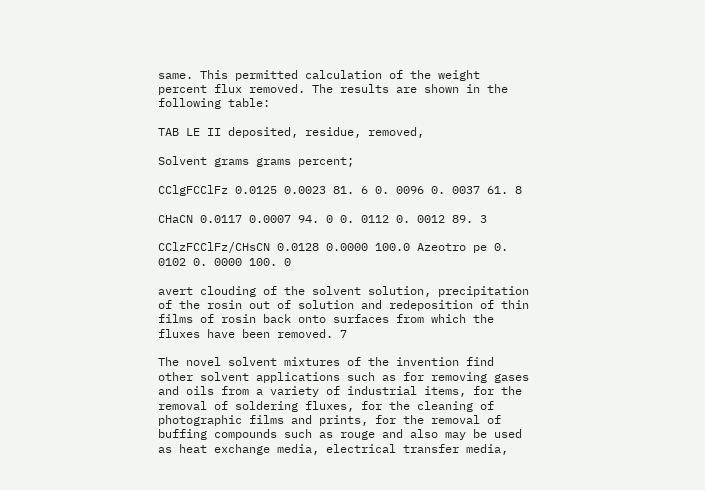same. This permitted calculation of the weight percent flux removed. The results are shown in the following table:

TAB LE II deposited, residue, removed,

Solvent grams grams percent;

CClgFCClFz 0.0125 0.0023 81. 6 0. 0096 0. 0037 61. 8

CHaCN 0.0117 0.0007 94. 0 0. 0112 0. 0012 89. 3

CClzFCClFz/CHsCN 0.0128 0.0000 100.0 Azeotro pe 0. 0102 0. 0000 100. 0

avert clouding of the solvent solution, precipitation of the rosin out of solution and redeposition of thin films of rosin back onto surfaces from which the fluxes have been removed. 7

The novel solvent mixtures of the invention find other solvent applications such as for removing gases and oils from a variety of industrial items, for the removal of soldering fluxes, for the cleaning of photographic films and prints, for the removal of buffing compounds such as rouge and also may be used as heat exchange media, electrical transfer media,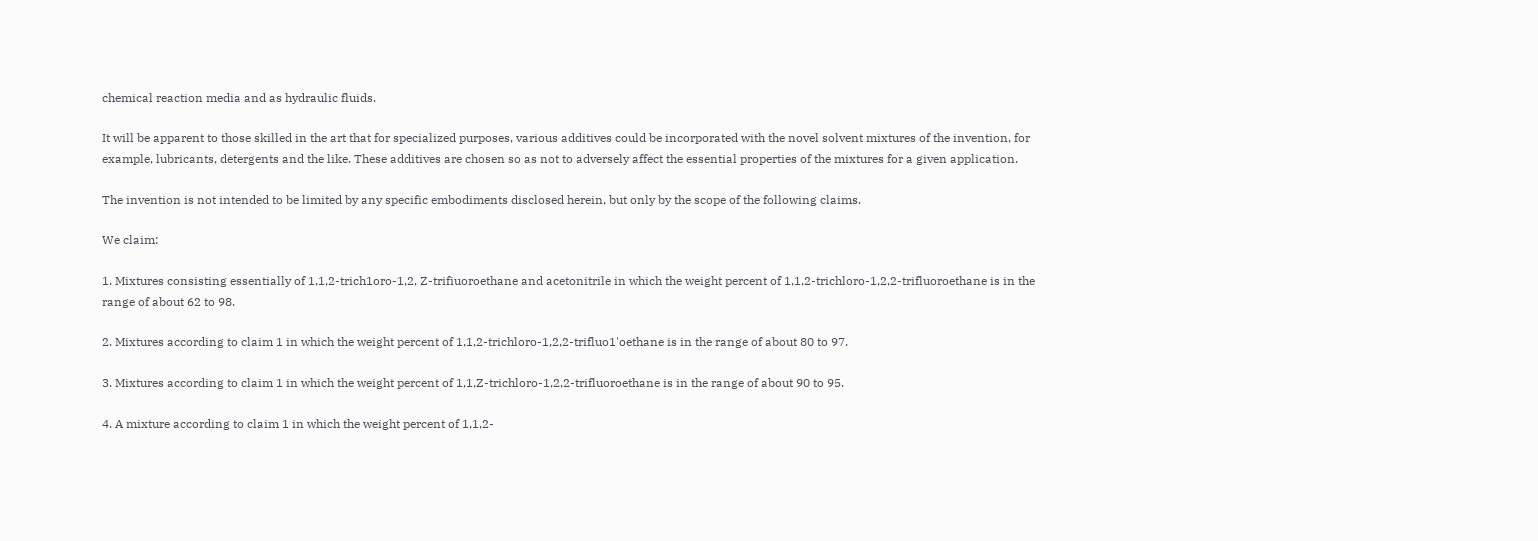chemical reaction media and as hydraulic fluids.

It will be apparent to those skilled in the art that for specialized purposes, various additives could be incorporated with the novel solvent mixtures of the invention, for example, lubricants, detergents and the like. These additives are chosen so as not to adversely affect the essential properties of the mixtures for a given application.

The invention is not intended to be limited by any specific embodiments disclosed herein, but only by the scope of the following claims.

We claim:

1. Mixtures consisting essentially of 1,1,2-trich1oro-1,2, Z-trifiuoroethane and acetonitrile in which the weight percent of 1,1,2-trichloro-1,2,2-trifluoroethane is in the range of about 62 to 98.

2. Mixtures according to claim 1 in which the weight percent of 1,1,2-trichloro-1,2,2-trifluo1'oethane is in the range of about 80 to 97.

3. Mixtures according to claim 1 in which the weight percent of 1,1,Z-trichloro-1,2,2-trifluoroethane is in the range of about 90 to 95.

4. A mixture according to claim 1 in which the weight percent of 1,1,2-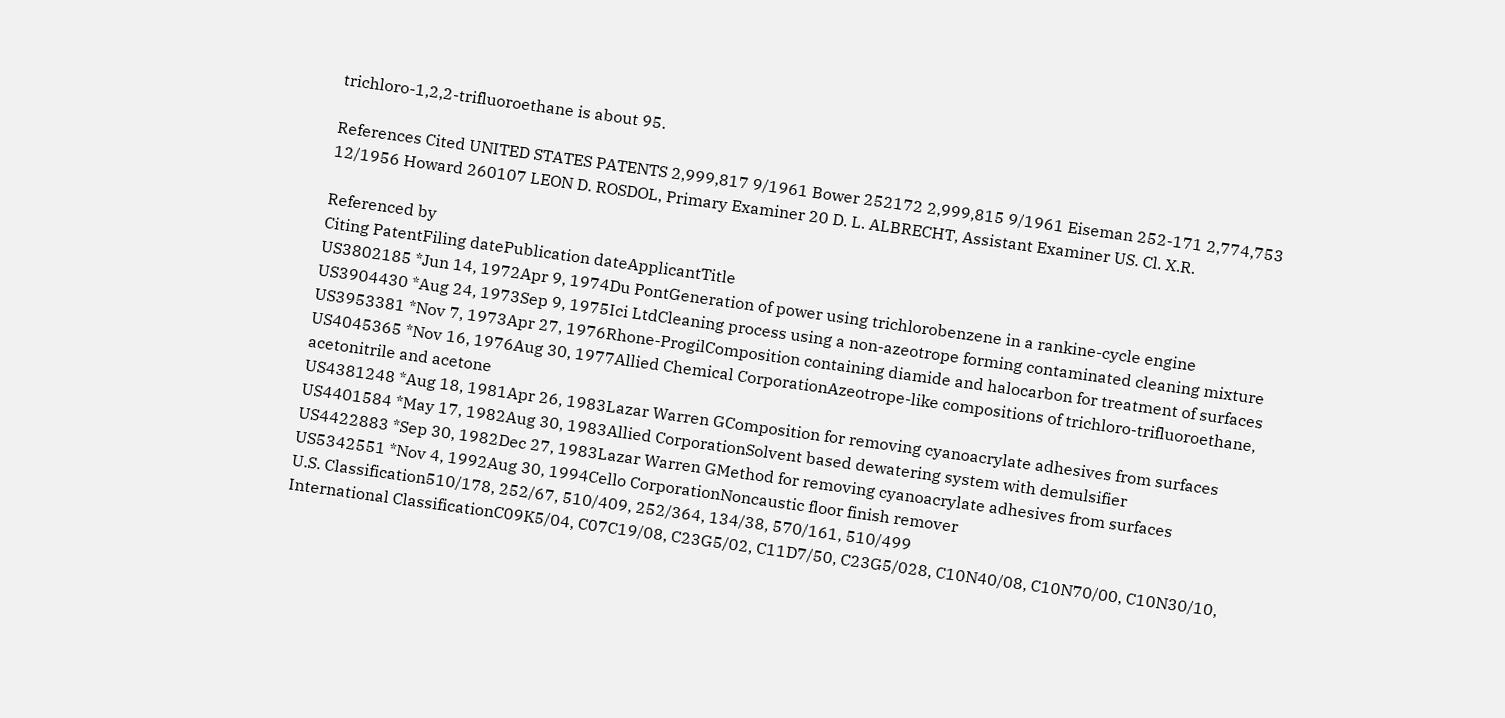trichloro-1,2,2-trifluoroethane is about 95.

References Cited UNITED STATES PATENTS 2,999,817 9/1961 Bower 252172 2,999,815 9/1961 Eiseman 252-171 2,774,753 12/1956 Howard 260107 LEON D. ROSDOL, Primary Examiner 20 D. L. ALBRECHT, Assistant Examiner US. Cl. X.R.

Referenced by
Citing PatentFiling datePublication dateApplicantTitle
US3802185 *Jun 14, 1972Apr 9, 1974Du PontGeneration of power using trichlorobenzene in a rankine-cycle engine
US3904430 *Aug 24, 1973Sep 9, 1975Ici LtdCleaning process using a non-azeotrope forming contaminated cleaning mixture
US3953381 *Nov 7, 1973Apr 27, 1976Rhone-ProgilComposition containing diamide and halocarbon for treatment of surfaces
US4045365 *Nov 16, 1976Aug 30, 1977Allied Chemical CorporationAzeotrope-like compositions of trichloro-trifluoroethane, acetonitrile and acetone
US4381248 *Aug 18, 1981Apr 26, 1983Lazar Warren GComposition for removing cyanoacrylate adhesives from surfaces
US4401584 *May 17, 1982Aug 30, 1983Allied CorporationSolvent based dewatering system with demulsifier
US4422883 *Sep 30, 1982Dec 27, 1983Lazar Warren GMethod for removing cyanoacrylate adhesives from surfaces
US5342551 *Nov 4, 1992Aug 30, 1994Cello CorporationNoncaustic floor finish remover
U.S. Classification510/178, 252/67, 510/409, 252/364, 134/38, 570/161, 510/499
International ClassificationC09K5/04, C07C19/08, C23G5/02, C11D7/50, C23G5/028, C10N40/08, C10N70/00, C10N30/10,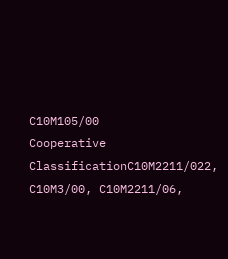C10M105/00
Cooperative ClassificationC10M2211/022, C10M3/00, C10M2211/06,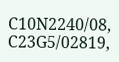C10N2240/08, C23G5/02819,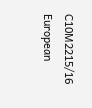C10M2215/16
European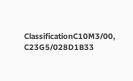ClassificationC10M3/00, C23G5/028D1B33